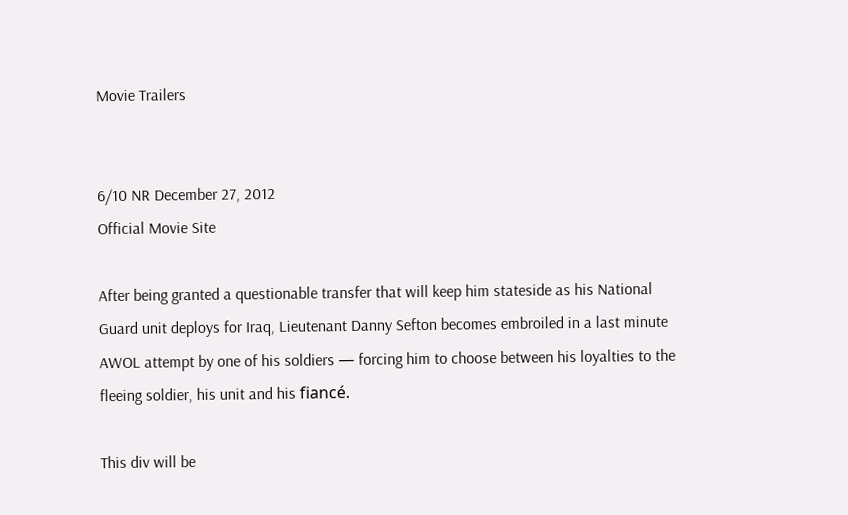Movie Trailers


6/10 NR December 27, 2012
Official Movie Site

After being granted a questionable transfer that will keep him stateside as his National Guard unit deploys for Iraq, Lieutenant Danny Sefton becomes embroiled in a last minute AWOL attempt by one of his soldiers — forcing him to choose between his loyalties to the fleeing soldier, his unit and his fiancé.

This div will be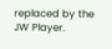replaced by the JW Player.